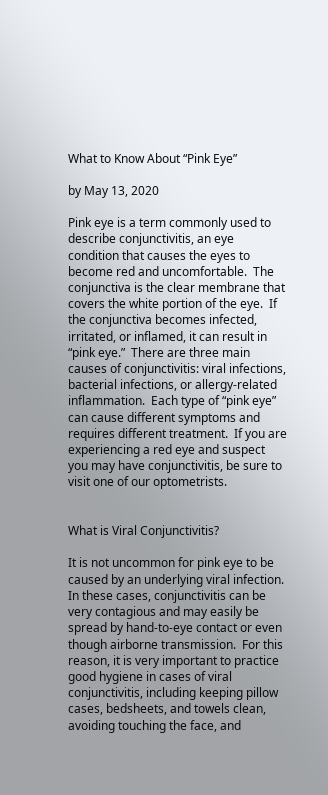What to Know About “Pink Eye”

by May 13, 2020

Pink eye is a term commonly used to describe conjunctivitis, an eye condition that causes the eyes to become red and uncomfortable.  The conjunctiva is the clear membrane that covers the white portion of the eye.  If the conjunctiva becomes infected, irritated, or inflamed, it can result in “pink eye.”  There are three main causes of conjunctivitis: viral infections, bacterial infections, or allergy-related inflammation.  Each type of “pink eye” can cause different symptoms and requires different treatment.  If you are experiencing a red eye and suspect you may have conjunctivitis, be sure to visit one of our optometrists.


What is Viral Conjunctivitis?

It is not uncommon for pink eye to be caused by an underlying viral infection.  In these cases, conjunctivitis can be very contagious and may easily be spread by hand-to-eye contact or even though airborne transmission.  For this reason, it is very important to practice good hygiene in cases of viral conjunctivitis, including keeping pillow cases, bedsheets, and towels clean, avoiding touching the face, and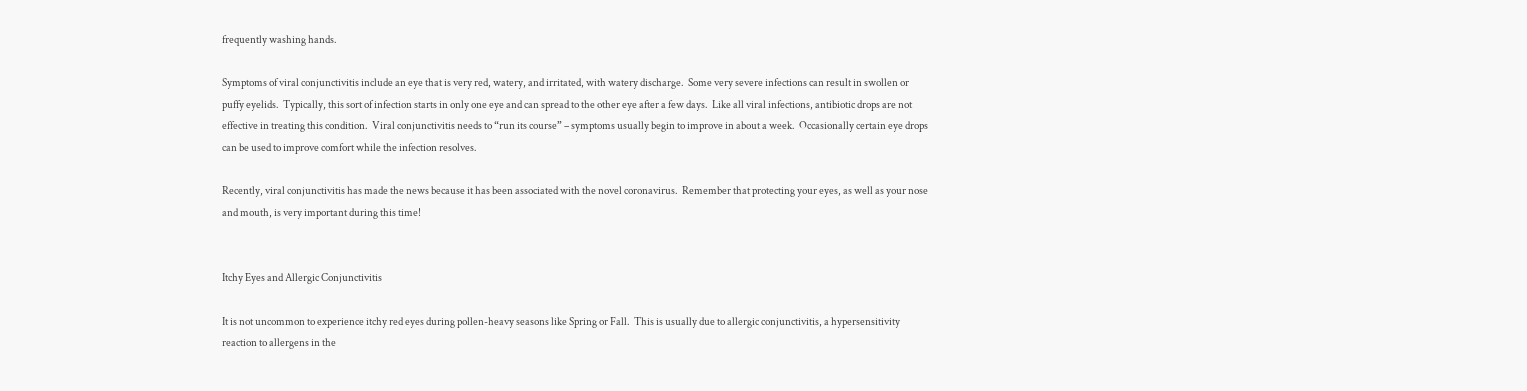frequently washing hands.

Symptoms of viral conjunctivitis include an eye that is very red, watery, and irritated, with watery discharge.  Some very severe infections can result in swollen or puffy eyelids.  Typically, this sort of infection starts in only one eye and can spread to the other eye after a few days.  Like all viral infections, antibiotic drops are not effective in treating this condition.  Viral conjunctivitis needs to “run its course” – symptoms usually begin to improve in about a week.  Occasionally certain eye drops can be used to improve comfort while the infection resolves.

Recently, viral conjunctivitis has made the news because it has been associated with the novel coronavirus.  Remember that protecting your eyes, as well as your nose and mouth, is very important during this time!


Itchy Eyes and Allergic Conjunctivitis

It is not uncommon to experience itchy red eyes during pollen-heavy seasons like Spring or Fall.  This is usually due to allergic conjunctivitis, a hypersensitivity reaction to allergens in the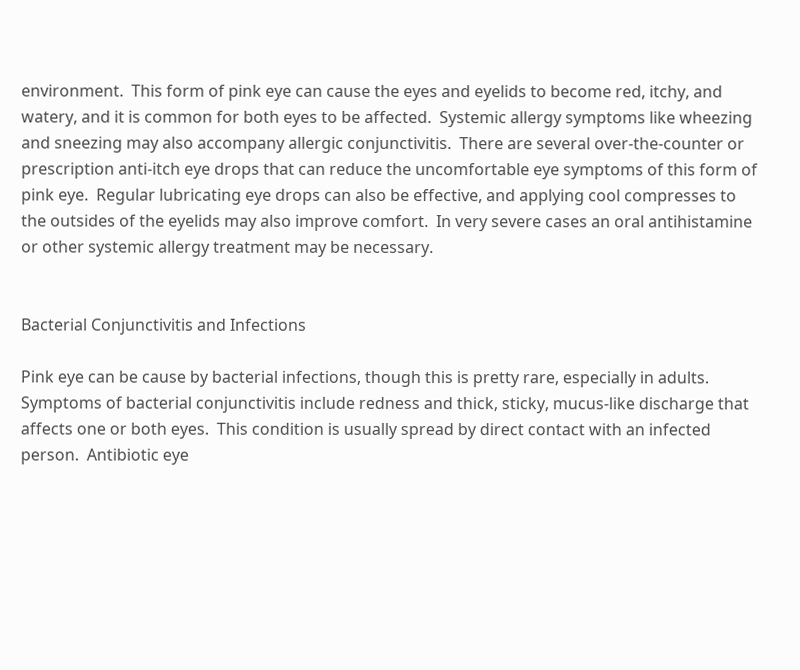environment.  This form of pink eye can cause the eyes and eyelids to become red, itchy, and watery, and it is common for both eyes to be affected.  Systemic allergy symptoms like wheezing and sneezing may also accompany allergic conjunctivitis.  There are several over-the-counter or prescription anti-itch eye drops that can reduce the uncomfortable eye symptoms of this form of pink eye.  Regular lubricating eye drops can also be effective, and applying cool compresses to the outsides of the eyelids may also improve comfort.  In very severe cases an oral antihistamine or other systemic allergy treatment may be necessary.


Bacterial Conjunctivitis and Infections

Pink eye can be cause by bacterial infections, though this is pretty rare, especially in adults.  Symptoms of bacterial conjunctivitis include redness and thick, sticky, mucus-like discharge that affects one or both eyes.  This condition is usually spread by direct contact with an infected person.  Antibiotic eye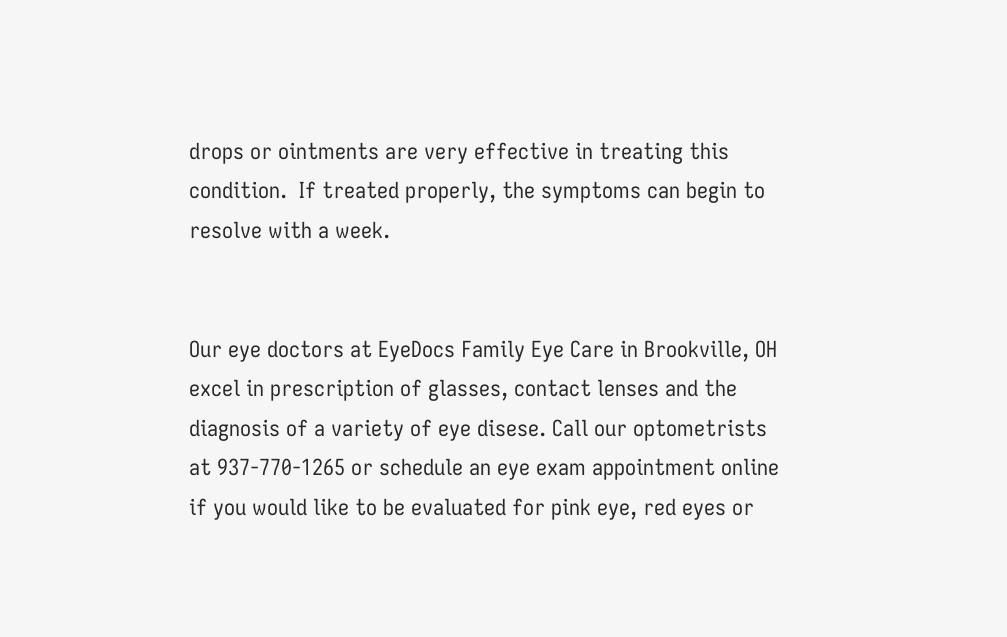drops or ointments are very effective in treating this condition.  If treated properly, the symptoms can begin to resolve with a week.


Our eye doctors at EyeDocs Family Eye Care in Brookville, OH excel in prescription of glasses, contact lenses and the diagnosis of a variety of eye disese. Call our optometrists at 937-770-1265 or schedule an eye exam appointment online if you would like to be evaluated for pink eye, red eyes or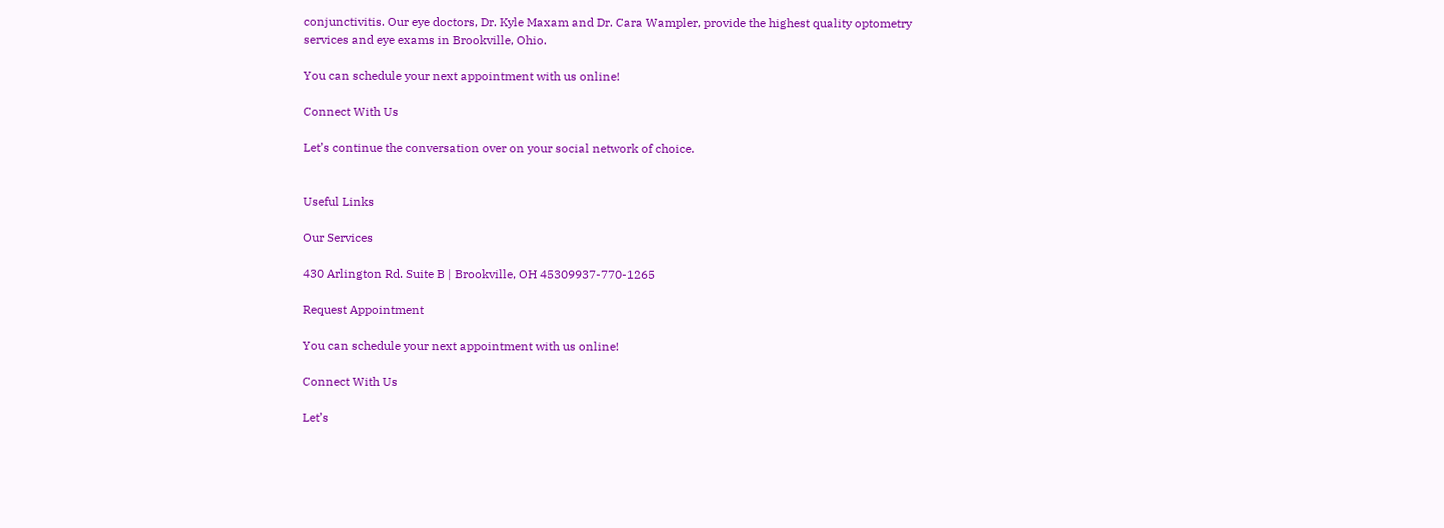conjunctivitis. Our eye doctors, Dr. Kyle Maxam and Dr. Cara Wampler, provide the highest quality optometry services and eye exams in Brookville, Ohio.

You can schedule your next appointment with us online!

Connect With Us

Let’s continue the conversation over on your social network of choice.


Useful Links

Our Services

430 Arlington Rd. Suite B | Brookville, OH 45309937-770-1265

Request Appointment

You can schedule your next appointment with us online!

Connect With Us

Let’s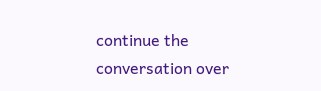continue the conversation over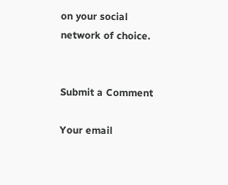on your social network of choice.


Submit a Comment

Your email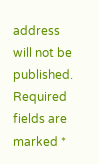address will not be published. Required fields are marked *